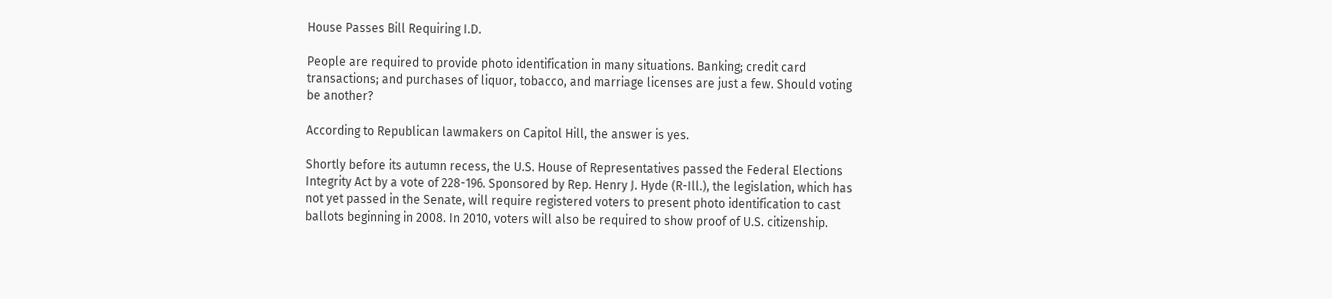House Passes Bill Requiring I.D.

People are required to provide photo identification in many situations. Banking; credit card transactions; and purchases of liquor, tobacco, and marriage licenses are just a few. Should voting be another?

According to Republican lawmakers on Capitol Hill, the answer is yes.

Shortly before its autumn recess, the U.S. House of Representatives passed the Federal Elections Integrity Act by a vote of 228-196. Sponsored by Rep. Henry J. Hyde (R-Ill.), the legislation, which has not yet passed in the Senate, will require registered voters to present photo identification to cast ballots beginning in 2008. In 2010, voters will also be required to show proof of U.S. citizenship.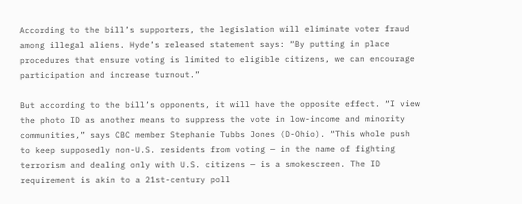According to the bill’s supporters, the legislation will eliminate voter fraud among illegal aliens. Hyde’s released statement says: “By putting in place procedures that ensure voting is limited to eligible citizens, we can encourage participation and increase turnout.”

But according to the bill’s opponents, it will have the opposite effect. “I view the photo ID as another means to suppress the vote in low-income and minority communities,” says CBC member Stephanie Tubbs Jones (D-Ohio). “This whole push to keep supposedly non-U.S. residents from voting — in the name of fighting terrorism and dealing only with U.S. citizens — is a smokescreen. The ID requirement is akin to a 21st-century poll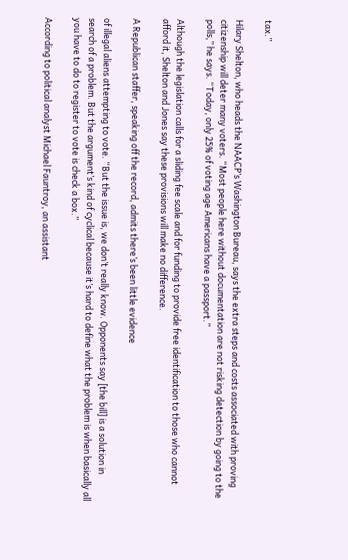tax.”

Hilary Shelton, who heads the NAACP’s Washington Bureau, says the extra steps and costs associated with proving citizenship will deter many voters. “Most people here without documentation are not risking detection by going to the polls,” he says. “Today, only 25% of voting age Americans have a passport.”

Although the legislation calls for a sliding fee scale and for funding to provide free identification to those who cannot afford it, Shelton and Jones say these provisions will make no difference.

A Republican staffer, speaking off the record, admits there’s been little evidence

of illegal aliens attempting to vote. “But the issue is, we don’t really know. Opponents say [the bill] is a solution in search of a problem. But the argument’s kind of cyclical because it’s hard to define what the problem is when basically all you have to do to register to vote is check a box.”

According to political analyst Michael Fauntroy, an assistant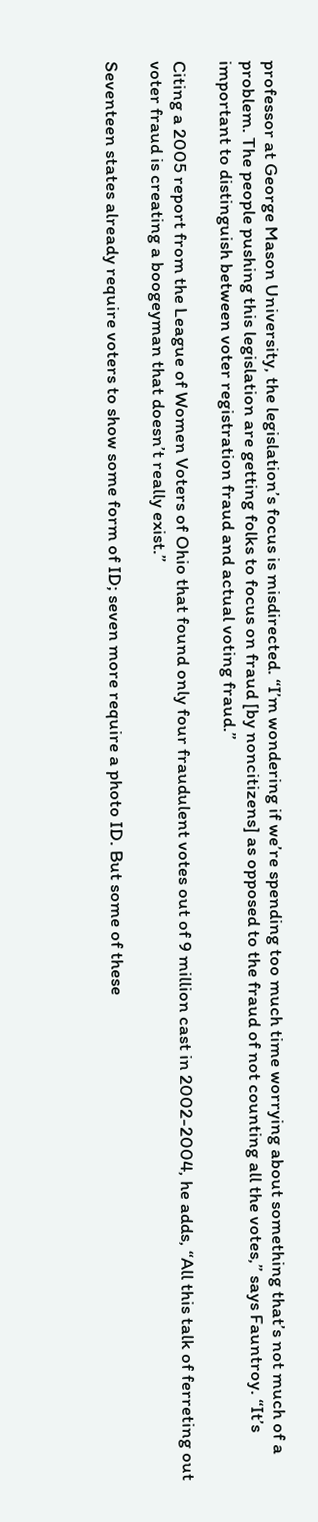professor at George Mason University, the legislation’s focus is misdirected. “I’m wondering if we’re spending too much time worrying about something that’s not much of a problem. The people pushing this legislation are getting folks to focus on fraud [by noncitizens] as opposed to the fraud of not counting all the votes,” says Fauntroy. “It’s important to distinguish between voter registration fraud and actual voting fraud.”

Citing a 2005 report from the League of Women Voters of Ohio that found only four fraudulent votes out of 9 million cast in 2002-2004, he adds, “All this talk of ferreting out voter fraud is creating a boogeyman that doesn’t really exist.”

Seventeen states already require voters to show some form of ID; seven more require a photo ID. But some of these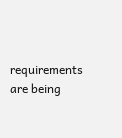requirements are being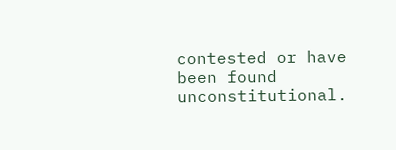contested or have been found unconstitutional.